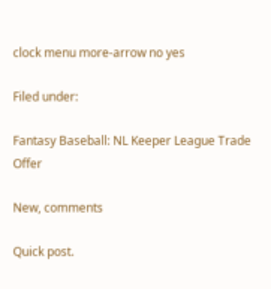clock menu more-arrow no yes

Filed under:

Fantasy Baseball: NL Keeper League Trade Offer

New, comments

Quick post.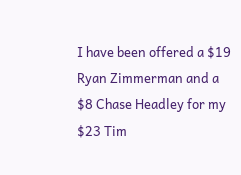I have been offered a $19 Ryan Zimmerman and a $8 Chase Headley for my $23 Tim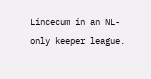Lincecum in an NL-only keeper league.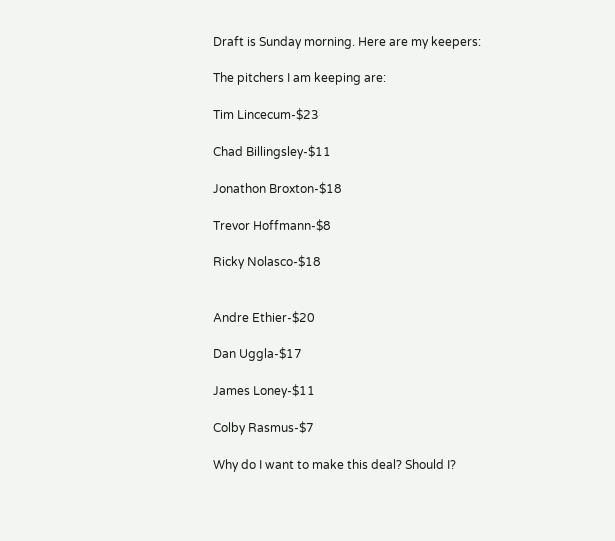Draft is Sunday morning. Here are my keepers:

The pitchers I am keeping are:

Tim Lincecum-$23

Chad Billingsley-$11

Jonathon Broxton-$18

Trevor Hoffmann-$8

Ricky Nolasco-$18


Andre Ethier-$20

Dan Uggla-$17

James Loney-$11

Colby Rasmus-$7

Why do I want to make this deal? Should I?